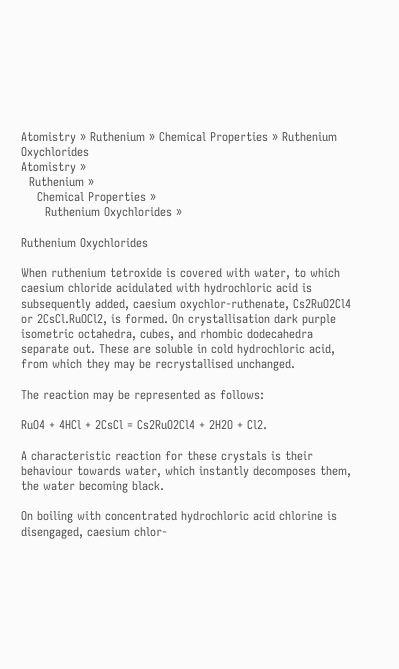Atomistry » Ruthenium » Chemical Properties » Ruthenium Oxychlorides
Atomistry »
  Ruthenium »
    Chemical Properties »
      Ruthenium Oxychlorides »

Ruthenium Oxychlorides

When ruthenium tetroxide is covered with water, to which caesium chloride acidulated with hydrochloric acid is subsequently added, caesium oxychlor-ruthenate, Cs2RuO2Cl4 or 2CsCl.RuOCl2, is formed. On crystallisation dark purple isometric octahedra, cubes, and rhombic dodecahedra separate out. These are soluble in cold hydrochloric acid, from which they may be recrystallised unchanged.

The reaction may be represented as follows:

RuO4 + 4HCl + 2CsCl = Cs2RuO2Cl4 + 2H2O + Cl2.

A characteristic reaction for these crystals is their behaviour towards water, which instantly decomposes them, the water becoming black.

On boiling with concentrated hydrochloric acid chlorine is disengaged, caesium chlor-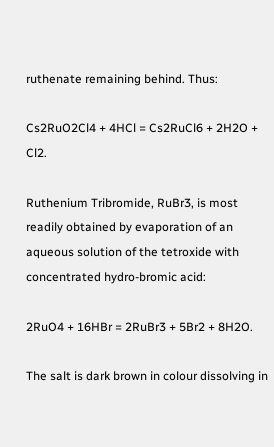ruthenate remaining behind. Thus:

Cs2RuO2Cl4 + 4HCl = Cs2RuCl6 + 2H2O + Cl2.

Ruthenium Tribromide, RuBr3, is most readily obtained by evaporation of an aqueous solution of the tetroxide with concentrated hydro-bromic acid:

2RuO4 + 16HBr = 2RuBr3 + 5Br2 + 8H2O.

The salt is dark brown in colour dissolving in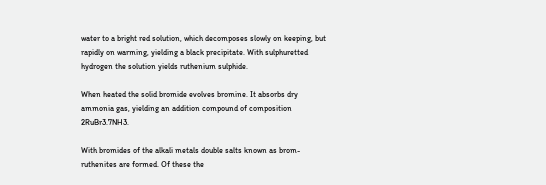water to a bright red solution, which decomposes slowly on keeping, but rapidly on warming, yielding a black precipitate. With sulphuretted hydrogen the solution yields ruthenium sulphide.

When heated the solid bromide evolves bromine. It absorbs dry ammonia gas, yielding an addition compound of composition 2RuBr3.7NH3.

With bromides of the alkali metals double salts known as brom-ruthenites are formed. Of these the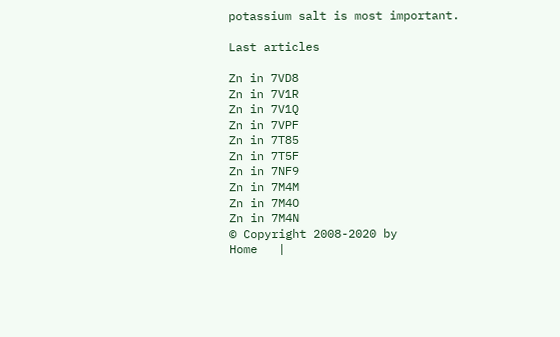potassium salt is most important.

Last articles

Zn in 7VD8
Zn in 7V1R
Zn in 7V1Q
Zn in 7VPF
Zn in 7T85
Zn in 7T5F
Zn in 7NF9
Zn in 7M4M
Zn in 7M4O
Zn in 7M4N
© Copyright 2008-2020 by
Home   |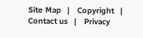Site Map   |    Copyright   |    Contact us   |    Privacy